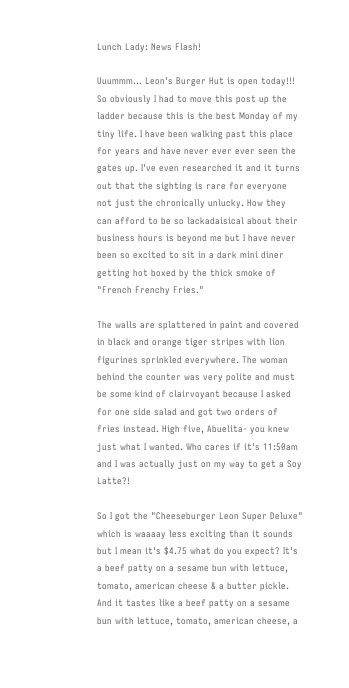Lunch Lady: News Flash!

Uuummm... Leon's Burger Hut is open today!!! So obviously I had to move this post up the ladder because this is the best Monday of my tiny life. I have been walking past this place for years and have never ever ever seen the gates up. I've even researched it and it turns out that the sighting is rare for everyone not just the chronically unlucky. How they can afford to be so lackadaisical about their business hours is beyond me but I have never been so excited to sit in a dark mini diner getting hot boxed by the thick smoke of "French Frenchy Fries."

The walls are splattered in paint and covered in black and orange tiger stripes with lion figurines sprinkled everywhere. The woman behind the counter was very polite and must be some kind of clairvoyant because I asked for one side salad and got two orders of fries instead. High five, Abuelita- you knew just what I wanted. Who cares if it's 11:50am and I was actually just on my way to get a Soy Latte?!

So I got the "Cheeseburger Leon Super Deluxe" which is waaaay less exciting than it sounds but I mean it's $4.75 what do you expect? It's a beef patty on a sesame bun with lettuce, tomato, american cheese & a butter pickle. And it tastes like a beef patty on a sesame bun with lettuce, tomato, american cheese, a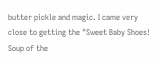butter pickle and magic. I came very close to getting the "Sweet Baby Shoes! Soup of the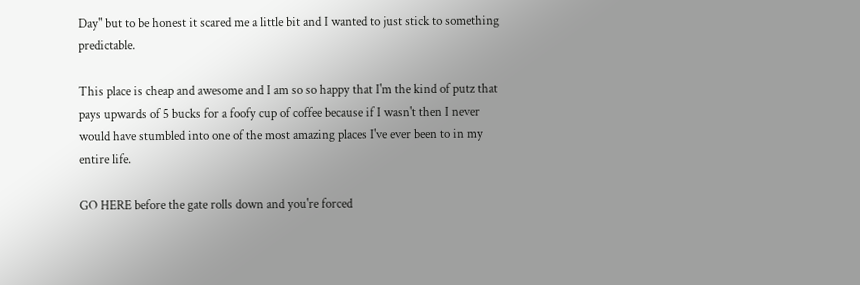Day" but to be honest it scared me a little bit and I wanted to just stick to something predictable.

This place is cheap and awesome and I am so so happy that I'm the kind of putz that pays upwards of 5 bucks for a foofy cup of coffee because if I wasn't then I never would have stumbled into one of the most amazing places I've ever been to in my entire life.

GO HERE before the gate rolls down and you're forced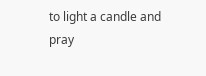to light a candle and pray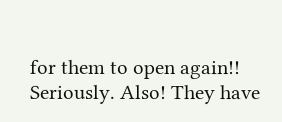for them to open again!! Seriously. Also! They have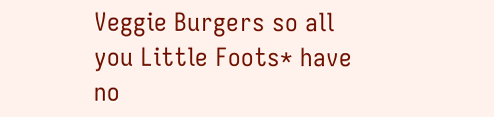Veggie Burgers so all you Little Foots* have no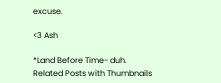excuse.

<3 Ash

*Land Before Time- duh.
Related Posts with Thumbnails